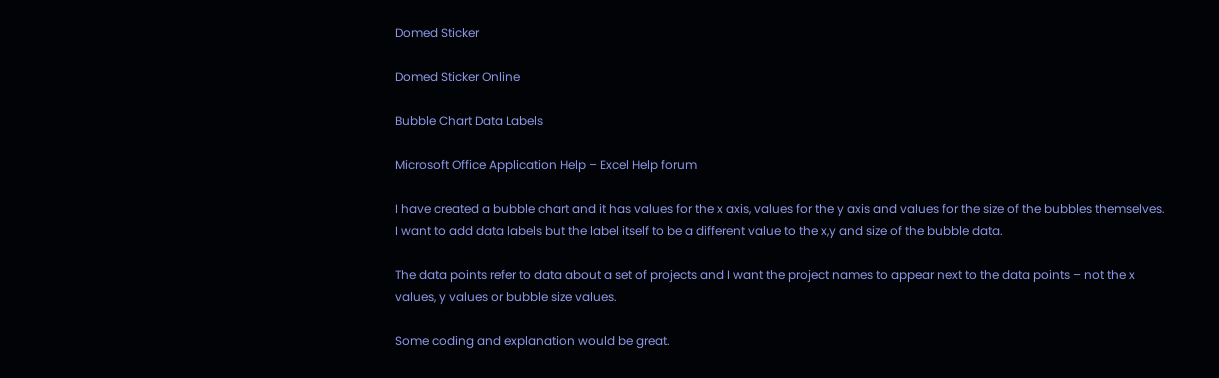Domed Sticker

Domed Sticker Online

Bubble Chart Data Labels

Microsoft Office Application Help – Excel Help forum

I have created a bubble chart and it has values for the x axis, values for the y axis and values for the size of the bubbles themselves. I want to add data labels but the label itself to be a different value to the x,y and size of the bubble data.

The data points refer to data about a set of projects and I want the project names to appear next to the data points – not the x values, y values or bubble size values.

Some coding and explanation would be great.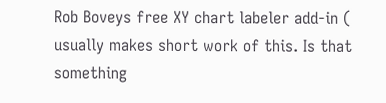Rob Boveys free XY chart labeler add-in ( usually makes short work of this. Is that something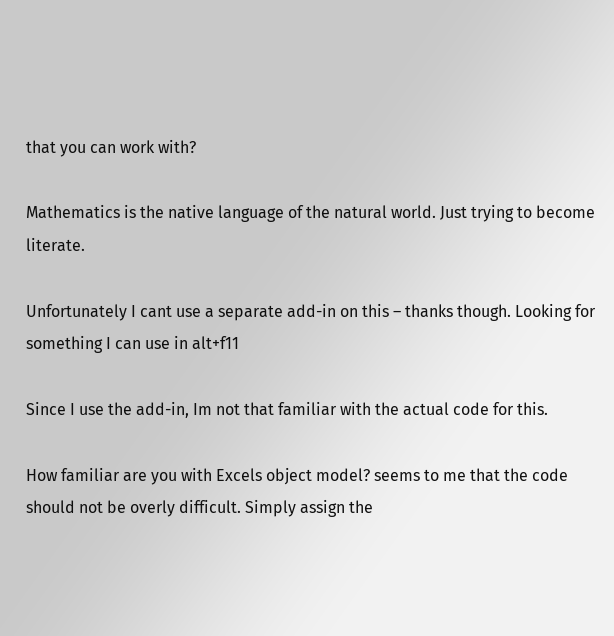that you can work with?

Mathematics is the native language of the natural world. Just trying to become literate.

Unfortunately I cant use a separate add-in on this – thanks though. Looking for something I can use in alt+f11

Since I use the add-in, Im not that familiar with the actual code for this.

How familiar are you with Excels object model? seems to me that the code should not be overly difficult. Simply assign the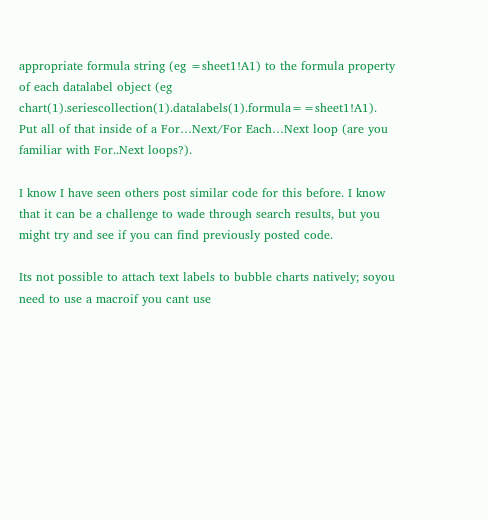appropriate formula string (eg =sheet1!A1) to the formula property of each datalabel object (eg chart(1).seriescollection(1).datalabels(1).formula==sheet1!A1). Put all of that inside of a For…Next/For Each…Next loop (are you familiar with For..Next loops?).

I know I have seen others post similar code for this before. I know that it can be a challenge to wade through search results, but you might try and see if you can find previously posted code.

Its not possible to attach text labels to bubble charts natively; soyou need to use a macroif you cant use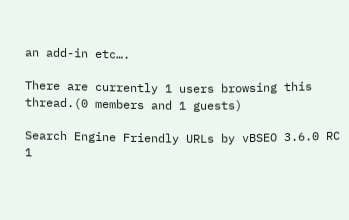an add-in etc….

There are currently 1 users browsing this thread.(0 members and 1 guests)

Search Engine Friendly URLs by vBSEO 3.6.0 RC 1